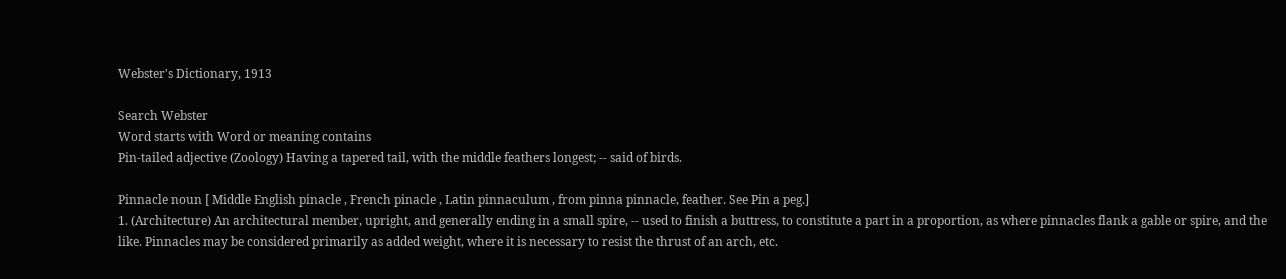Webster's Dictionary, 1913

Search Webster
Word starts with Word or meaning contains
Pin-tailed adjective (Zoology) Having a tapered tail, with the middle feathers longest; -- said of birds.

Pinnacle noun [ Middle English pinacle , French pinacle , Latin pinnaculum , from pinna pinnacle, feather. See Pin a peg.]
1. (Architecture) An architectural member, upright, and generally ending in a small spire, -- used to finish a buttress, to constitute a part in a proportion, as where pinnacles flank a gable or spire, and the like. Pinnacles may be considered primarily as added weight, where it is necessary to resist the thrust of an arch, etc.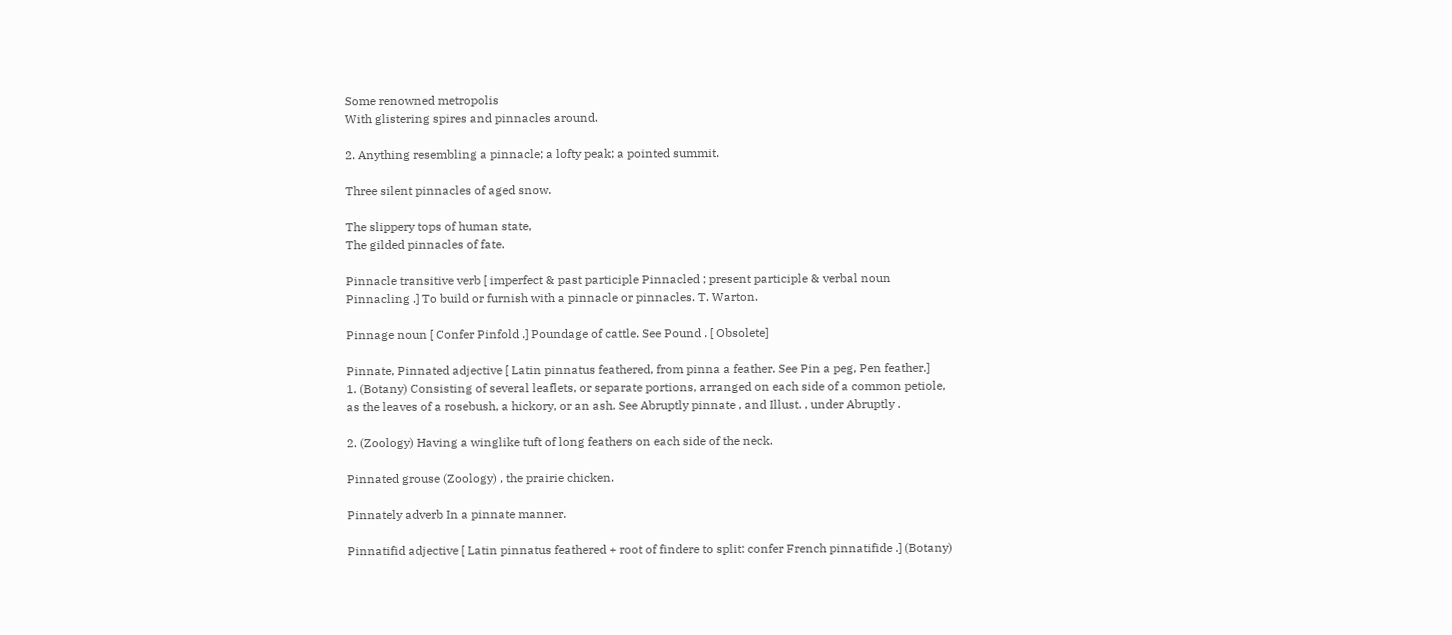Some renowned metropolis
With glistering spires and pinnacles around.

2. Anything resembling a pinnacle; a lofty peak; a pointed summit.

Three silent pinnacles of aged snow.

The slippery tops of human state,
The gilded pinnacles of fate.

Pinnacle transitive verb [ imperfect & past participle Pinnacled ; present participle & verbal noun Pinnacling .] To build or furnish with a pinnacle or pinnacles. T. Warton.

Pinnage noun [ Confer Pinfold .] Poundage of cattle. See Pound . [ Obsolete]

Pinnate, Pinnated adjective [ Latin pinnatus feathered, from pinna a feather. See Pin a peg, Pen feather.]
1. (Botany) Consisting of several leaflets, or separate portions, arranged on each side of a common petiole, as the leaves of a rosebush, a hickory, or an ash. See Abruptly pinnate , and Illust. , under Abruptly .

2. (Zoology) Having a winglike tuft of long feathers on each side of the neck.

Pinnated grouse (Zoology) , the prairie chicken.

Pinnately adverb In a pinnate manner.

Pinnatifid adjective [ Latin pinnatus feathered + root of findere to split: confer French pinnatifide .] (Botany)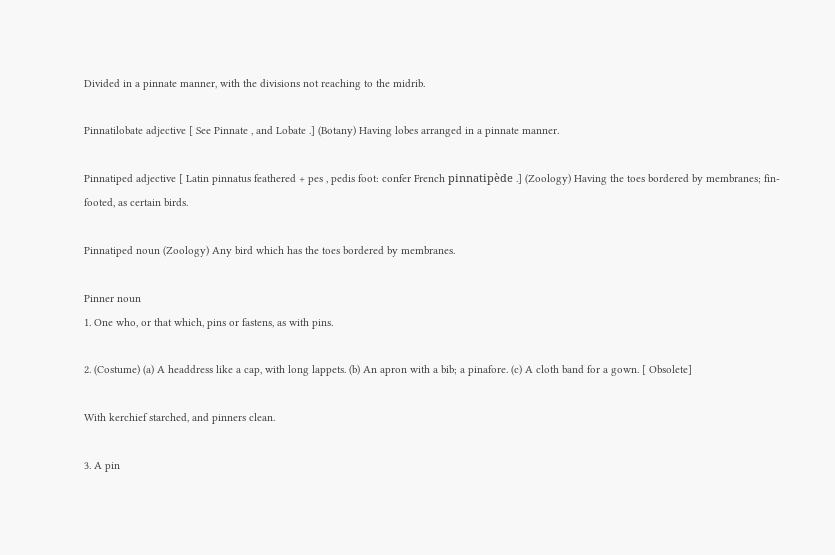Divided in a pinnate manner, with the divisions not reaching to the midrib.

Pinnatilobate adjective [ See Pinnate , and Lobate .] (Botany) Having lobes arranged in a pinnate manner.

Pinnatiped adjective [ Latin pinnatus feathered + pes , pedis foot: confer French pinnatipède .] (Zoology) Having the toes bordered by membranes; fin-footed, as certain birds.

Pinnatiped noun (Zoology) Any bird which has the toes bordered by membranes.

Pinner noun
1. One who, or that which, pins or fastens, as with pins.

2. (Costume) (a) A headdress like a cap, with long lappets. (b) An apron with a bib; a pinafore. (c) A cloth band for a gown. [ Obsolete]

With kerchief starched, and pinners clean.

3. A pin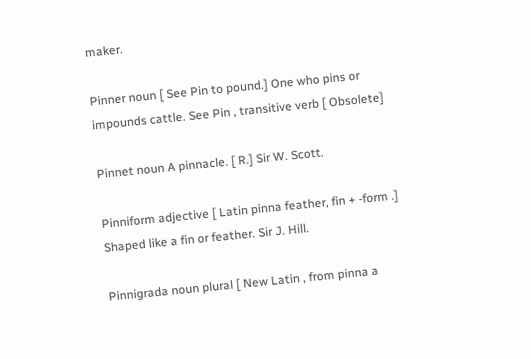maker.

Pinner noun [ See Pin to pound.] One who pins or impounds cattle. See Pin , transitive verb [ Obsolete]

Pinnet noun A pinnacle. [ R.] Sir W. Scott.

Pinniform adjective [ Latin pinna feather, fin + -form .] Shaped like a fin or feather. Sir J. Hill.

Pinnigrada noun plural [ New Latin , from pinna a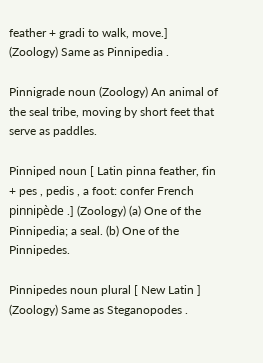feather + gradi to walk, move.] (Zoology) Same as Pinnipedia .

Pinnigrade noun (Zoology) An animal of the seal tribe, moving by short feet that serve as paddles.

Pinniped noun [ Latin pinna feather, fin + pes , pedis , a foot: confer French pinnipède .] (Zoology) (a) One of the Pinnipedia; a seal. (b) One of the Pinnipedes.

Pinnipedes noun plural [ New Latin ] (Zoology) Same as Steganopodes .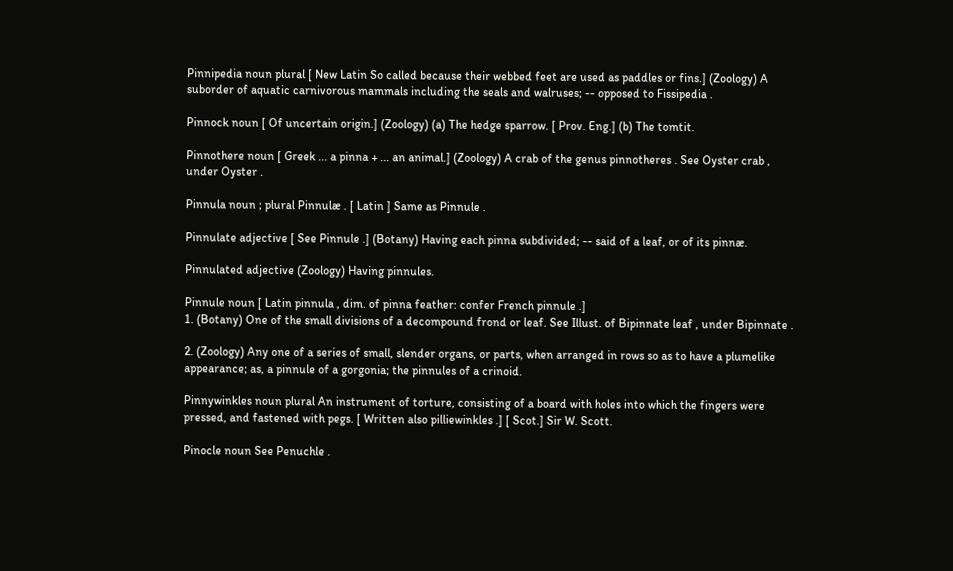Pinnipedia noun plural [ New Latin So called because their webbed feet are used as paddles or fins.] (Zoology) A suborder of aquatic carnivorous mammals including the seals and walruses; -- opposed to Fissipedia .

Pinnock noun [ Of uncertain origin.] (Zoology) (a) The hedge sparrow. [ Prov. Eng.] (b) The tomtit.

Pinnothere noun [ Greek ... a pinna + ... an animal.] (Zoology) A crab of the genus pinnotheres . See Oyster crab , under Oyster .

Pinnula noun ; plural Pinnulæ . [ Latin ] Same as Pinnule .

Pinnulate adjective [ See Pinnule .] (Botany) Having each pinna subdivided; -- said of a leaf, or of its pinnæ.

Pinnulated adjective (Zoology) Having pinnules.

Pinnule noun [ Latin pinnula , dim. of pinna feather: confer French pinnule .]
1. (Botany) One of the small divisions of a decompound frond or leaf. See Illust. of Bipinnate leaf , under Bipinnate .

2. (Zoology) Any one of a series of small, slender organs, or parts, when arranged in rows so as to have a plumelike appearance; as, a pinnule of a gorgonia; the pinnules of a crinoid.

Pinnywinkles noun plural An instrument of torture, consisting of a board with holes into which the fingers were pressed, and fastened with pegs. [ Written also pilliewinkles .] [ Scot.] Sir W. Scott.

Pinocle noun See Penuchle .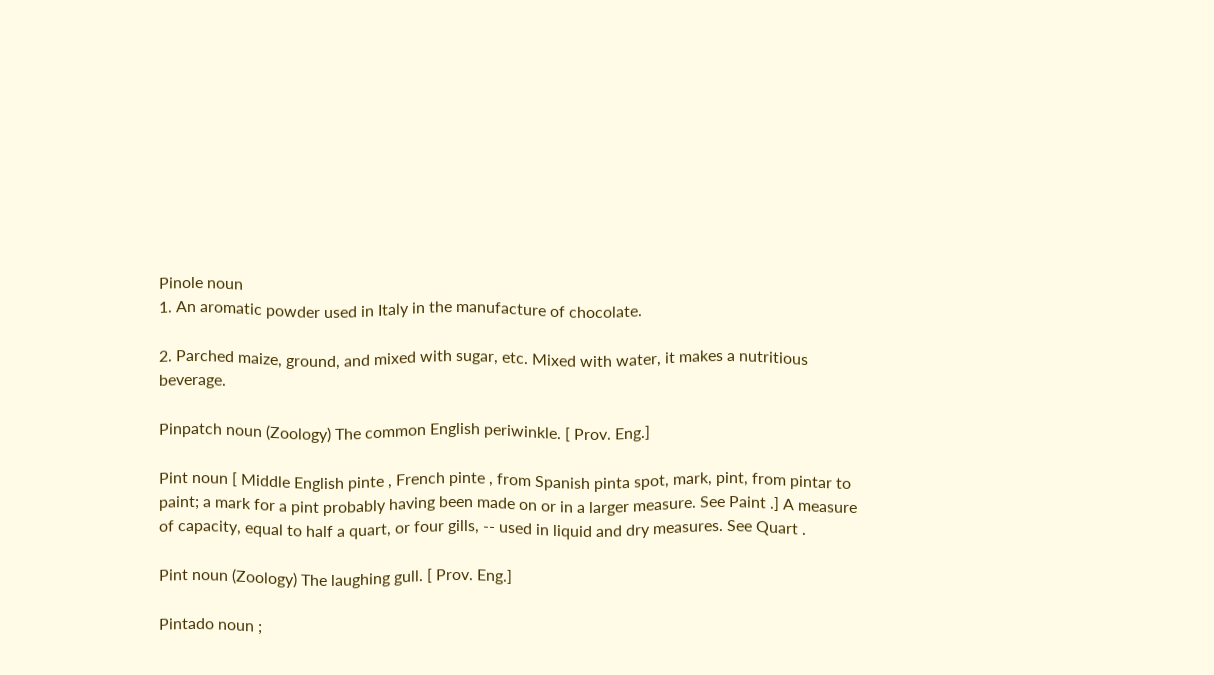Pinole noun
1. An aromatic powder used in Italy in the manufacture of chocolate.

2. Parched maize, ground, and mixed with sugar, etc. Mixed with water, it makes a nutritious beverage.

Pinpatch noun (Zoology) The common English periwinkle. [ Prov. Eng.]

Pint noun [ Middle English pinte , French pinte , from Spanish pinta spot, mark, pint, from pintar to paint; a mark for a pint probably having been made on or in a larger measure. See Paint .] A measure of capacity, equal to half a quart, or four gills, -- used in liquid and dry measures. See Quart .

Pint noun (Zoology) The laughing gull. [ Prov. Eng.]

Pintado noun ;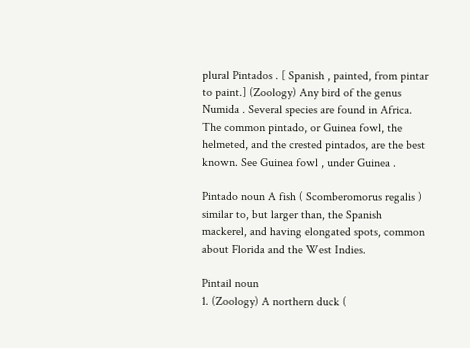plural Pintados . [ Spanish , painted, from pintar to paint.] (Zoology) Any bird of the genus Numida . Several species are found in Africa. The common pintado, or Guinea fowl, the helmeted, and the crested pintados, are the best known. See Guinea fowl , under Guinea .

Pintado noun A fish ( Scomberomorus regalis ) similar to, but larger than, the Spanish mackerel, and having elongated spots, common about Florida and the West Indies.

Pintail noun
1. (Zoology) A northern duck (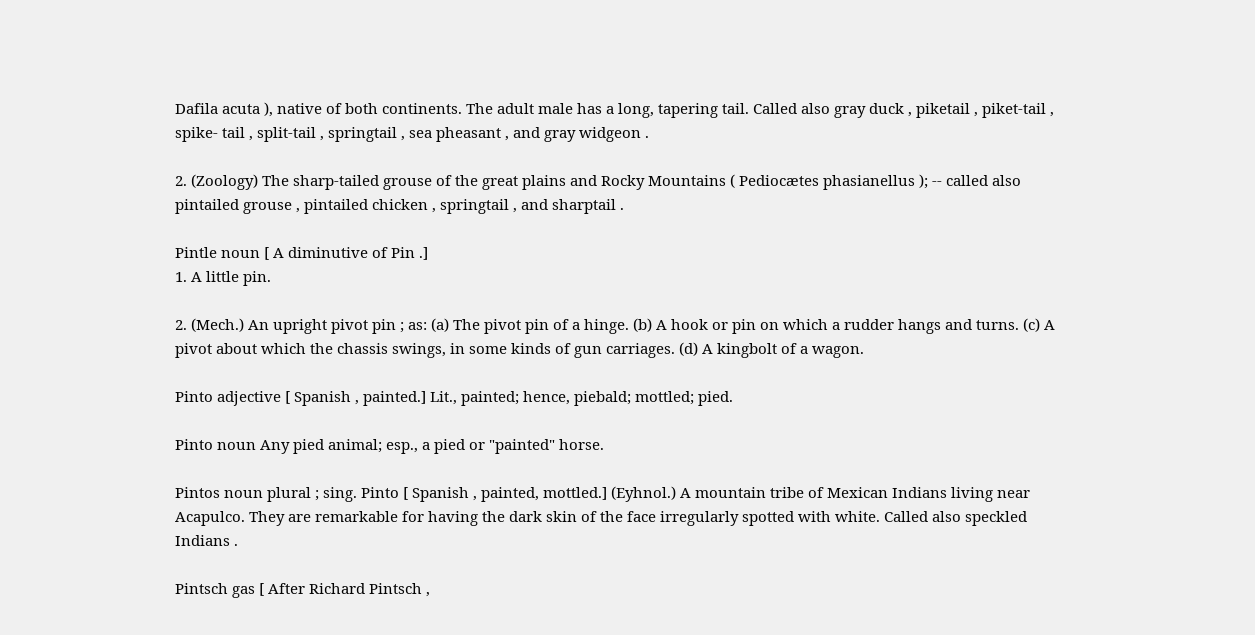Dafila acuta ), native of both continents. The adult male has a long, tapering tail. Called also gray duck , piketail , piket-tail , spike- tail , split-tail , springtail , sea pheasant , and gray widgeon .

2. (Zoology) The sharp-tailed grouse of the great plains and Rocky Mountains ( Pediocætes phasianellus ); -- called also pintailed grouse , pintailed chicken , springtail , and sharptail .

Pintle noun [ A diminutive of Pin .]
1. A little pin.

2. (Mech.) An upright pivot pin ; as: (a) The pivot pin of a hinge. (b) A hook or pin on which a rudder hangs and turns. (c) A pivot about which the chassis swings, in some kinds of gun carriages. (d) A kingbolt of a wagon.

Pinto adjective [ Spanish , painted.] Lit., painted; hence, piebald; mottled; pied.

Pinto noun Any pied animal; esp., a pied or "painted" horse.

Pintos noun plural ; sing. Pinto [ Spanish , painted, mottled.] (Eyhnol.) A mountain tribe of Mexican Indians living near Acapulco. They are remarkable for having the dark skin of the face irregularly spotted with white. Called also speckled Indians .

Pintsch gas [ After Richard Pintsch ,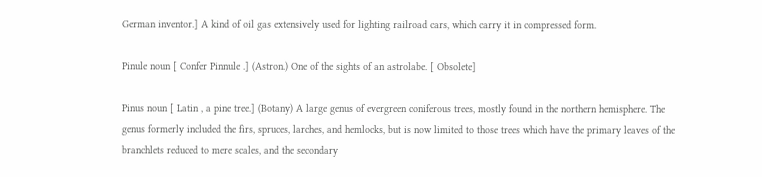German inventor.] A kind of oil gas extensively used for lighting railroad cars, which carry it in compressed form.

Pinule noun [ Confer Pinnule .] (Astron.) One of the sights of an astrolabe. [ Obsolete]

Pinus noun [ Latin , a pine tree.] (Botany) A large genus of evergreen coniferous trees, mostly found in the northern hemisphere. The genus formerly included the firs, spruces, larches, and hemlocks, but is now limited to those trees which have the primary leaves of the branchlets reduced to mere scales, and the secondary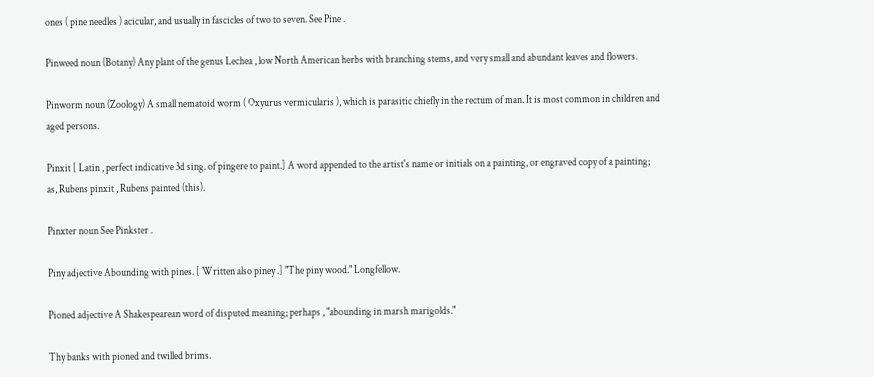ones ( pine needles ) acicular, and usually in fascicles of two to seven. See Pine .

Pinweed noun (Botany) Any plant of the genus Lechea , low North American herbs with branching stems, and very small and abundant leaves and flowers.

Pinworm noun (Zoology) A small nematoid worm ( Oxyurus vermicularis ), which is parasitic chiefly in the rectum of man. It is most common in children and aged persons.

Pinxit [ Latin , perfect indicative 3d sing. of pingere to paint.] A word appended to the artist's name or initials on a painting, or engraved copy of a painting; as, Rubens pinxit , Rubens painted (this).

Pinxter noun See Pinkster .

Piny adjective Abounding with pines. [ Written also piney .] "The piny wood." Longfellow.

Pioned adjective A Shakespearean word of disputed meaning; perhaps , "abounding in marsh marigolds."

Thy banks with pioned and twilled brims.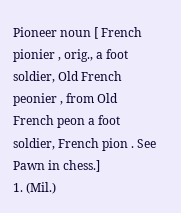Pioneer noun [ French pionier , orig., a foot soldier, Old French peonier , from Old French peon a foot soldier, French pion . See Pawn in chess.]
1. (Mil.)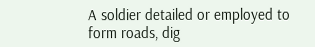A soldier detailed or employed to form roads, dig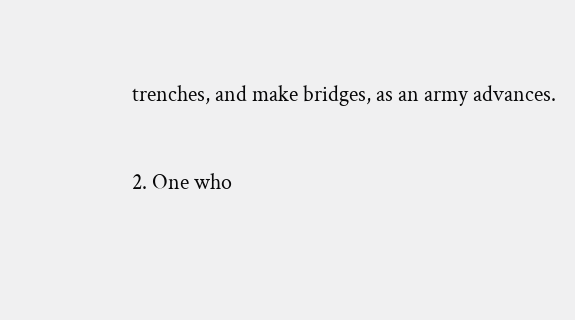trenches, and make bridges, as an army advances.

2. One who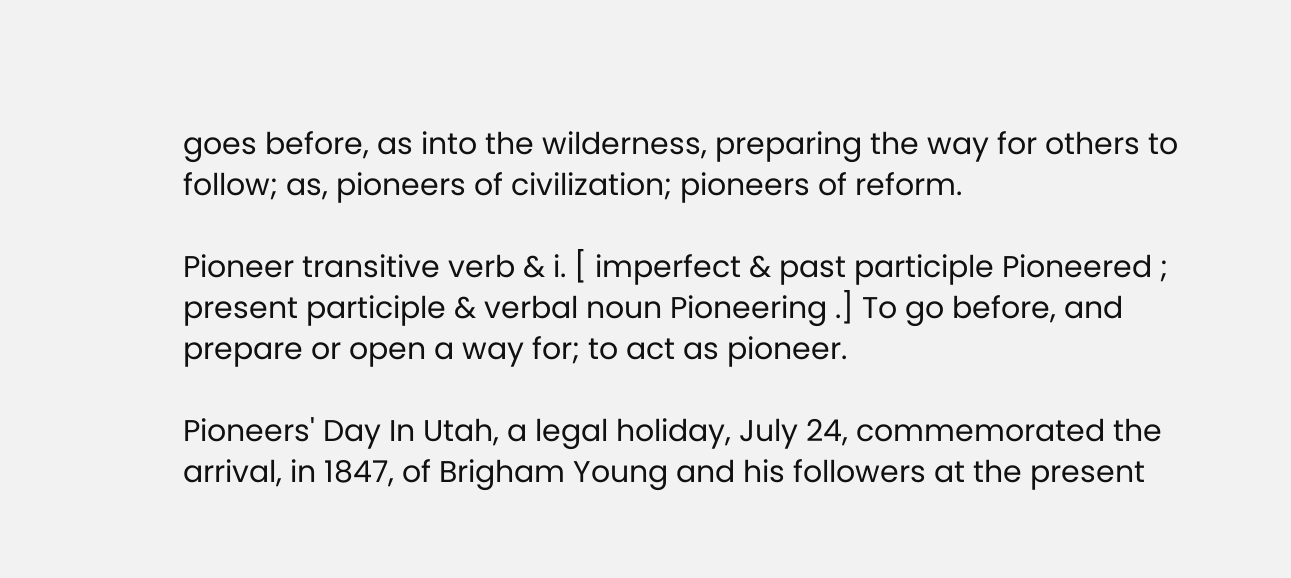goes before, as into the wilderness, preparing the way for others to follow; as, pioneers of civilization; pioneers of reform.

Pioneer transitive verb & i. [ imperfect & past participle Pioneered ; present participle & verbal noun Pioneering .] To go before, and prepare or open a way for; to act as pioneer.

Pioneers' Day In Utah, a legal holiday, July 24, commemorated the arrival, in 1847, of Brigham Young and his followers at the present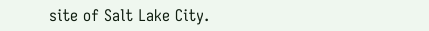site of Salt Lake City.